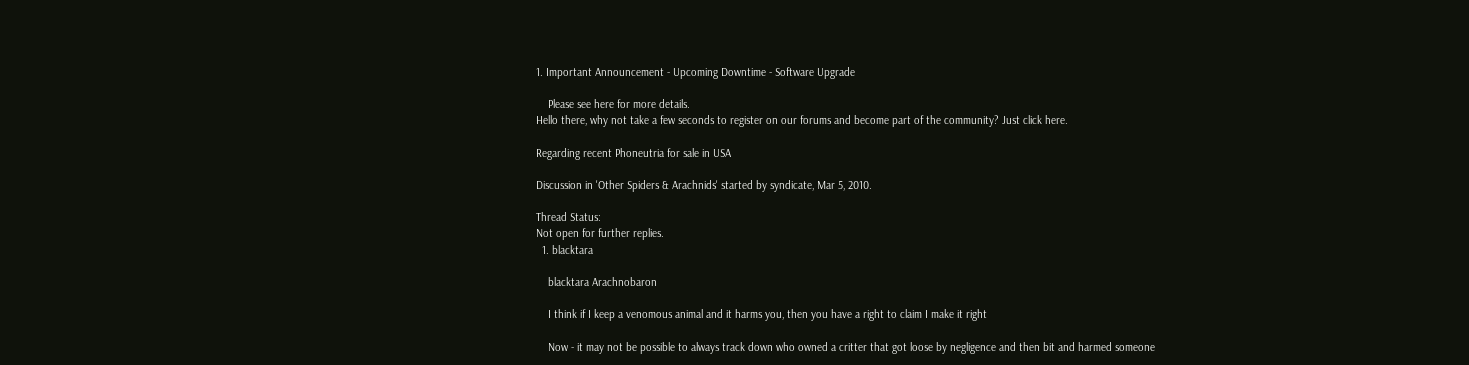1. Important Announcement - Upcoming Downtime - Software Upgrade

    Please see here for more details.
Hello there, why not take a few seconds to register on our forums and become part of the community? Just click here.

Regarding recent Phoneutria for sale in USA

Discussion in 'Other Spiders & Arachnids' started by syndicate, Mar 5, 2010.

Thread Status:
Not open for further replies.
  1. blacktara

    blacktara Arachnobaron

    I think if I keep a venomous animal and it harms you, then you have a right to claim I make it right

    Now - it may not be possible to always track down who owned a critter that got loose by negligence and then bit and harmed someone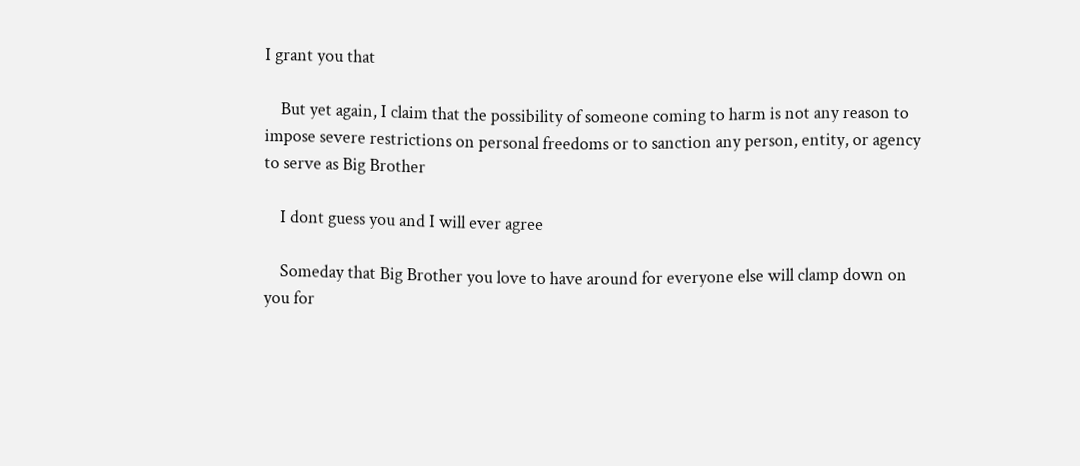I grant you that

    But yet again, I claim that the possibility of someone coming to harm is not any reason to impose severe restrictions on personal freedoms or to sanction any person, entity, or agency to serve as Big Brother

    I dont guess you and I will ever agree

    Someday that Big Brother you love to have around for everyone else will clamp down on you for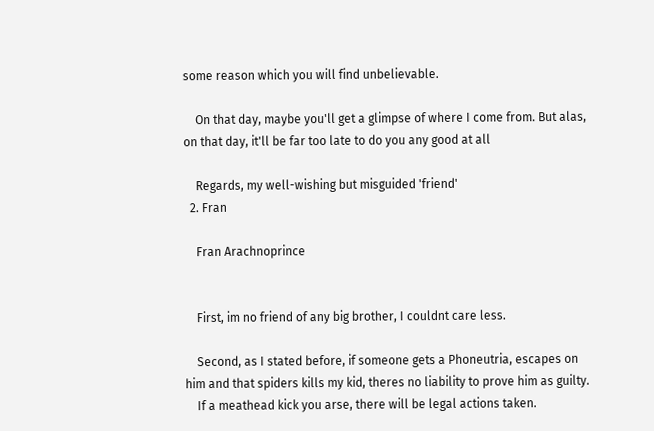some reason which you will find unbelievable.

    On that day, maybe you'll get a glimpse of where I come from. But alas, on that day, it'll be far too late to do you any good at all

    Regards, my well-wishing but misguided 'friend'
  2. Fran

    Fran Arachnoprince


    First, im no friend of any big brother, I couldnt care less.

    Second, as I stated before, if someone gets a Phoneutria, escapes on him and that spiders kills my kid, theres no liability to prove him as guilty.
    If a meathead kick you arse, there will be legal actions taken.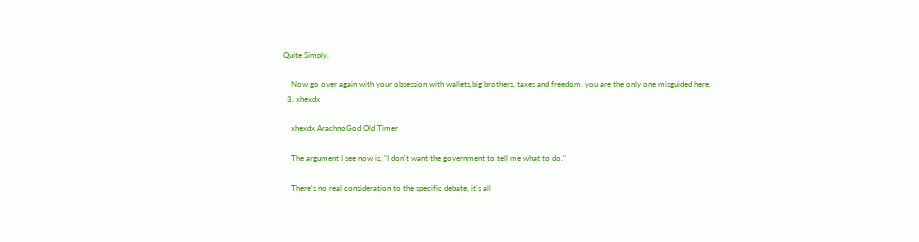Quite Simply.

    Now go over again with your obsession with wallets,big brothers, taxes and freedom. you are the only one misguided here.
  3. xhexdx

    xhexdx ArachnoGod Old Timer

    The argument I see now is, "I don't want the government to tell me what to do."

    There's no real consideration to the specific debate, it's all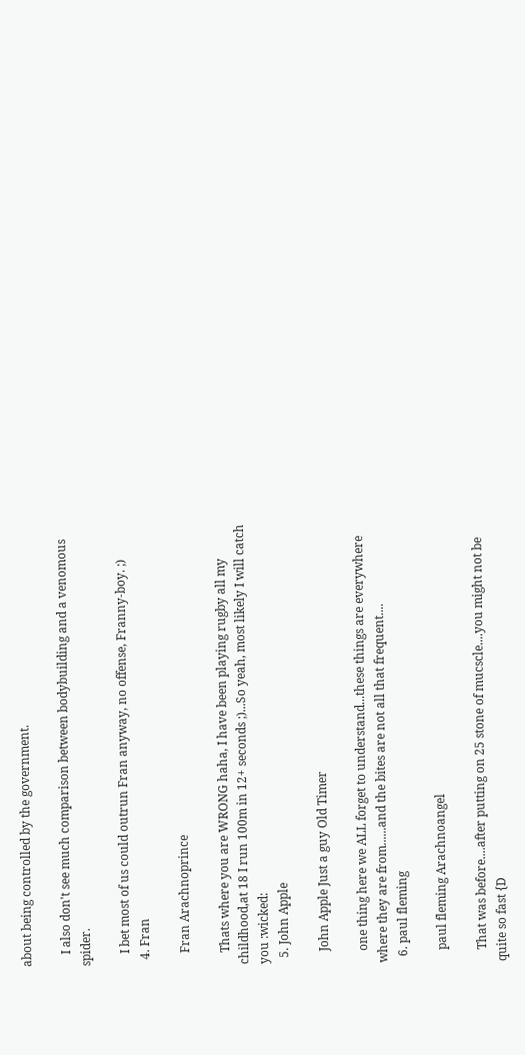about being controlled by the government.

    I also don't see much comparison between bodybuilding and a venomous spider.

    I bet most of us could outrun Fran anyway, no offense, Franny-boy. ;)
  4. Fran

    Fran Arachnoprince

    Thats where you are WRONG haha, I have been playing rugby all my childhood,at 18 I run 100m in 12+ seconds ;)...So yeah, most likely I will catch you :wicked:
  5. John Apple

    John Apple Just a guy Old Timer

    one thing here we ALL forget to understand...these things are everywhere where they are from......and the bites are not all that frequent....
  6. paul fleming

    paul fleming Arachnoangel

    That was before....after putting on 25 stone of mucscle....you might not be quite so fast {D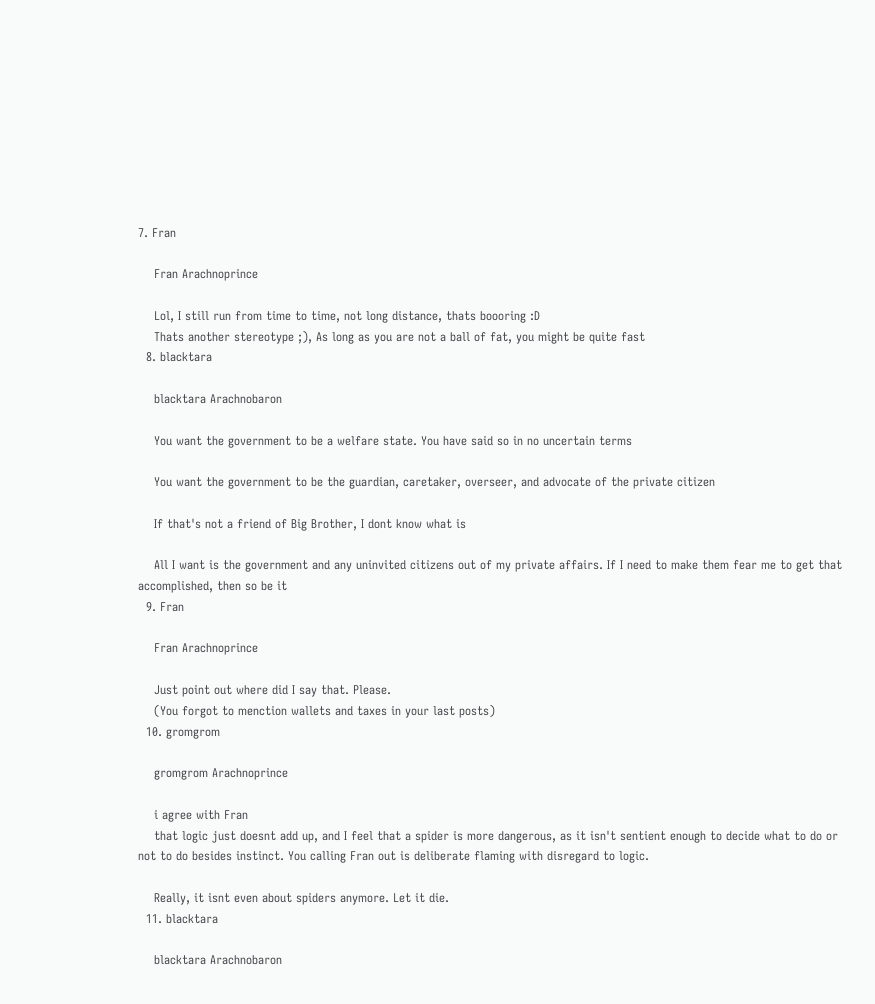7. Fran

    Fran Arachnoprince

    Lol, I still run from time to time, not long distance, thats boooring :D
    Thats another stereotype ;), As long as you are not a ball of fat, you might be quite fast
  8. blacktara

    blacktara Arachnobaron

    You want the government to be a welfare state. You have said so in no uncertain terms

    You want the government to be the guardian, caretaker, overseer, and advocate of the private citizen

    If that's not a friend of Big Brother, I dont know what is

    All I want is the government and any uninvited citizens out of my private affairs. If I need to make them fear me to get that accomplished, then so be it
  9. Fran

    Fran Arachnoprince

    Just point out where did I say that. Please.
    (You forgot to menction wallets and taxes in your last posts)
  10. gromgrom

    gromgrom Arachnoprince

    i agree with Fran
    that logic just doesnt add up, and I feel that a spider is more dangerous, as it isn't sentient enough to decide what to do or not to do besides instinct. You calling Fran out is deliberate flaming with disregard to logic.

    Really, it isnt even about spiders anymore. Let it die.
  11. blacktara

    blacktara Arachnobaron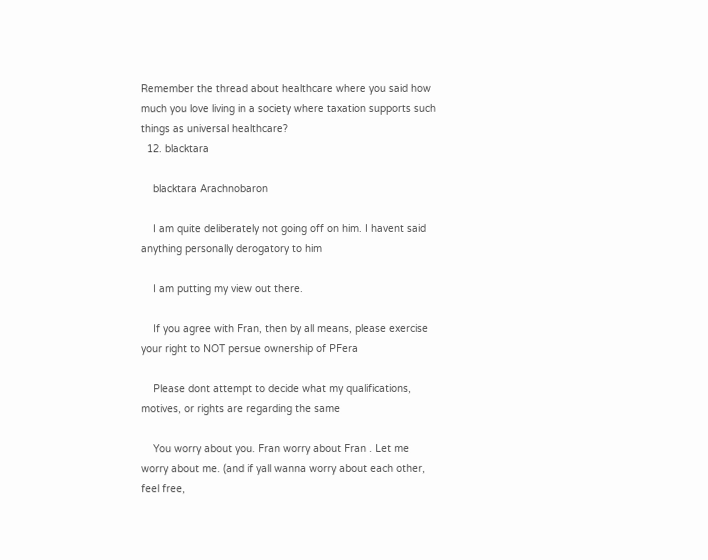Remember the thread about healthcare where you said how much you love living in a society where taxation supports such things as universal healthcare?
  12. blacktara

    blacktara Arachnobaron

    I am quite deliberately not going off on him. I havent said anything personally derogatory to him

    I am putting my view out there.

    If you agree with Fran, then by all means, please exercise your right to NOT persue ownership of PFera

    Please dont attempt to decide what my qualifications, motives, or rights are regarding the same

    You worry about you. Fran worry about Fran . Let me worry about me. (and if yall wanna worry about each other, feel free,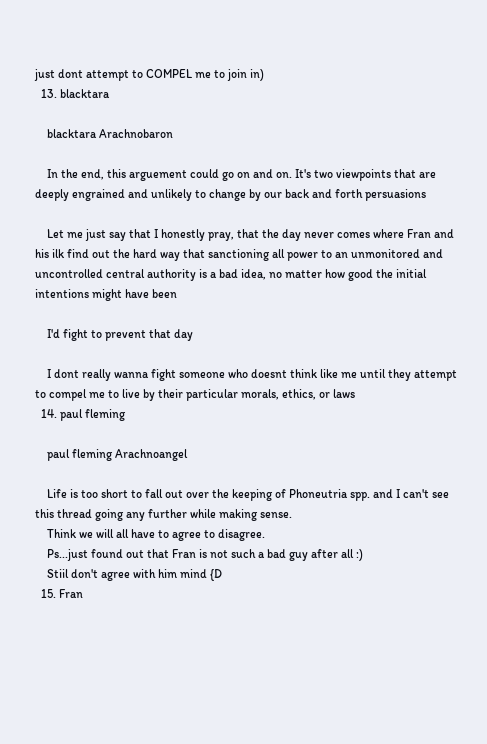just dont attempt to COMPEL me to join in)
  13. blacktara

    blacktara Arachnobaron

    In the end, this arguement could go on and on. It's two viewpoints that are deeply engrained and unlikely to change by our back and forth persuasions

    Let me just say that I honestly pray, that the day never comes where Fran and his ilk find out the hard way that sanctioning all power to an unmonitored and uncontrolled central authority is a bad idea, no matter how good the initial intentions might have been

    I'd fight to prevent that day

    I dont really wanna fight someone who doesnt think like me until they attempt to compel me to live by their particular morals, ethics, or laws
  14. paul fleming

    paul fleming Arachnoangel

    Life is too short to fall out over the keeping of Phoneutria spp. and I can't see this thread going any further while making sense.
    Think we will all have to agree to disagree.
    Ps...just found out that Fran is not such a bad guy after all :)
    Stiil don't agree with him mind {D
  15. Fran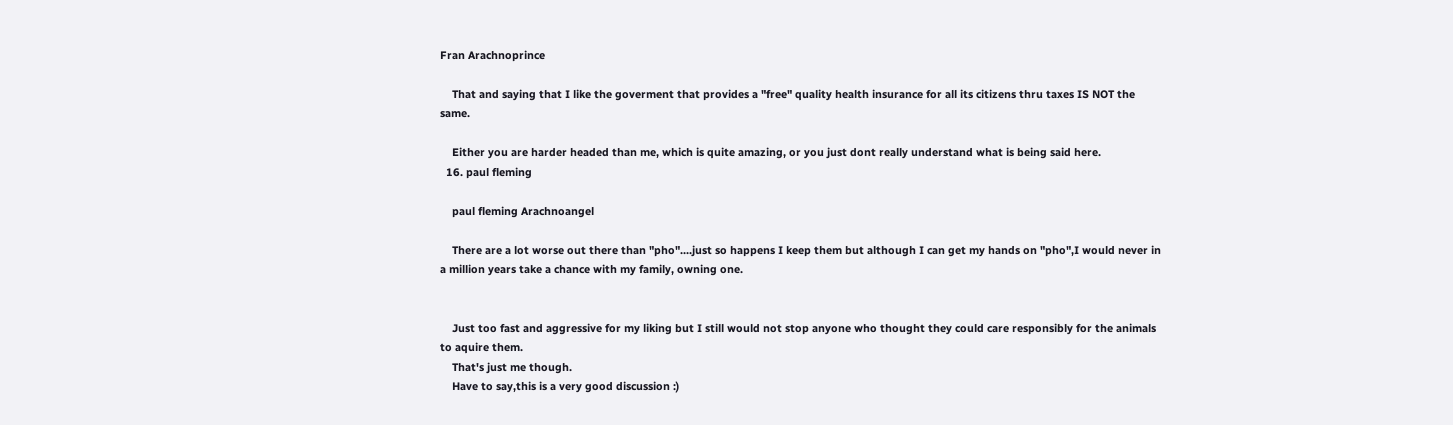Fran Arachnoprince

    That and saying that I like the goverment that provides a "free" quality health insurance for all its citizens thru taxes IS NOT the same.

    Either you are harder headed than me, which is quite amazing, or you just dont really understand what is being said here.
  16. paul fleming

    paul fleming Arachnoangel

    There are a lot worse out there than "pho"....just so happens I keep them but although I can get my hands on "pho",I would never in a million years take a chance with my family, owning one.


    Just too fast and aggressive for my liking but I still would not stop anyone who thought they could care responsibly for the animals to aquire them.
    That's just me though.
    Have to say,this is a very good discussion :)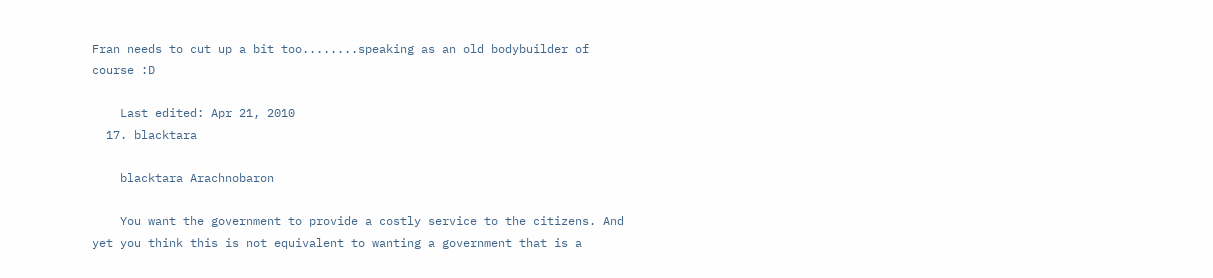Fran needs to cut up a bit too........speaking as an old bodybuilder of course :D

    Last edited: Apr 21, 2010
  17. blacktara

    blacktara Arachnobaron

    You want the government to provide a costly service to the citizens. And yet you think this is not equivalent to wanting a government that is a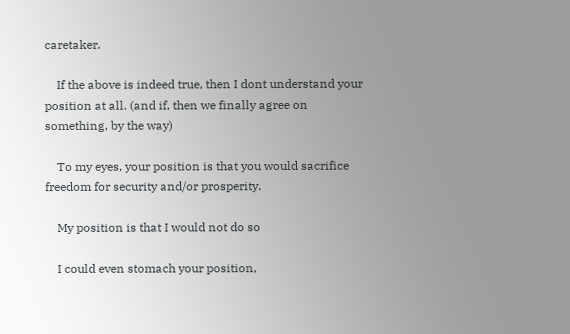caretaker.

    If the above is indeed true, then I dont understand your position at all. (and if, then we finally agree on something, by the way)

    To my eyes, your position is that you would sacrifice freedom for security and/or prosperity.

    My position is that I would not do so

    I could even stomach your position,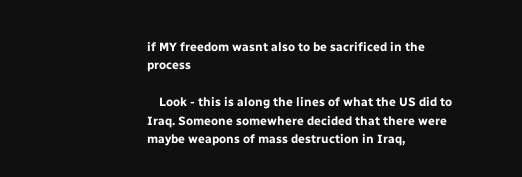if MY freedom wasnt also to be sacrificed in the process

    Look - this is along the lines of what the US did to Iraq. Someone somewhere decided that there were maybe weapons of mass destruction in Iraq,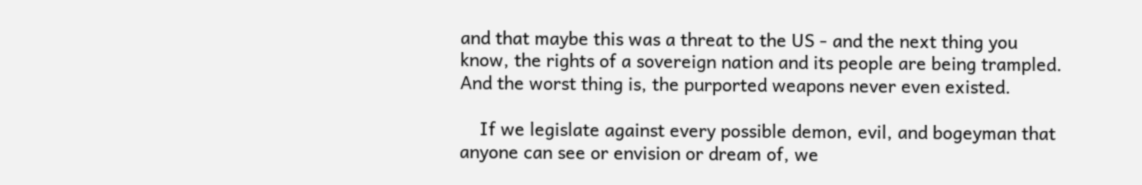and that maybe this was a threat to the US - and the next thing you know, the rights of a sovereign nation and its people are being trampled. And the worst thing is, the purported weapons never even existed.

    If we legislate against every possible demon, evil, and bogeyman that anyone can see or envision or dream of, we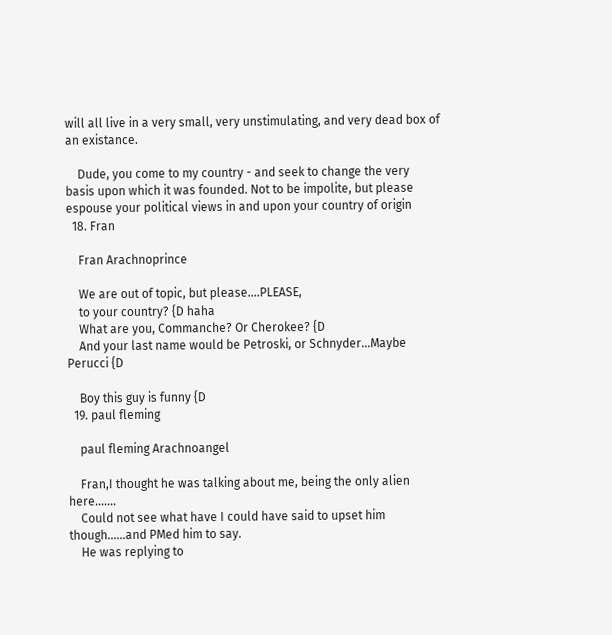will all live in a very small, very unstimulating, and very dead box of an existance.

    Dude, you come to my country - and seek to change the very basis upon which it was founded. Not to be impolite, but please espouse your political views in and upon your country of origin
  18. Fran

    Fran Arachnoprince

    We are out of topic, but please....PLEASE,
    to your country? {D haha
    What are you, Commanche? Or Cherokee? {D
    And your last name would be Petroski, or Schnyder...Maybe Perucci {D

    Boy this guy is funny {D
  19. paul fleming

    paul fleming Arachnoangel

    Fran,I thought he was talking about me, being the only alien here.......
    Could not see what have I could have said to upset him though......and PMed him to say.
    He was replying to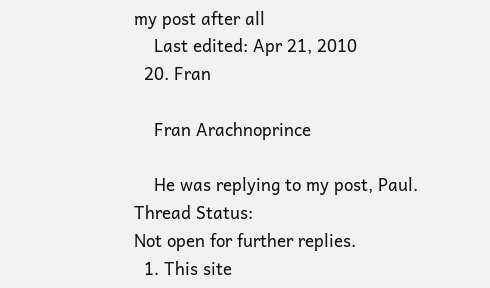my post after all
    Last edited: Apr 21, 2010
  20. Fran

    Fran Arachnoprince

    He was replying to my post, Paul.
Thread Status:
Not open for further replies.
  1. This site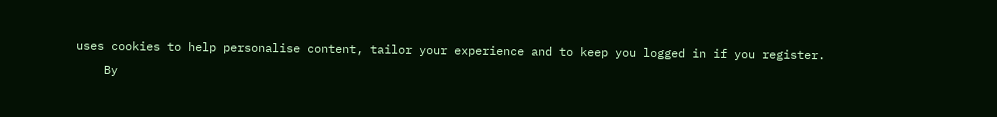uses cookies to help personalise content, tailor your experience and to keep you logged in if you register.
    By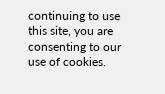continuing to use this site, you are consenting to our use of cookies.